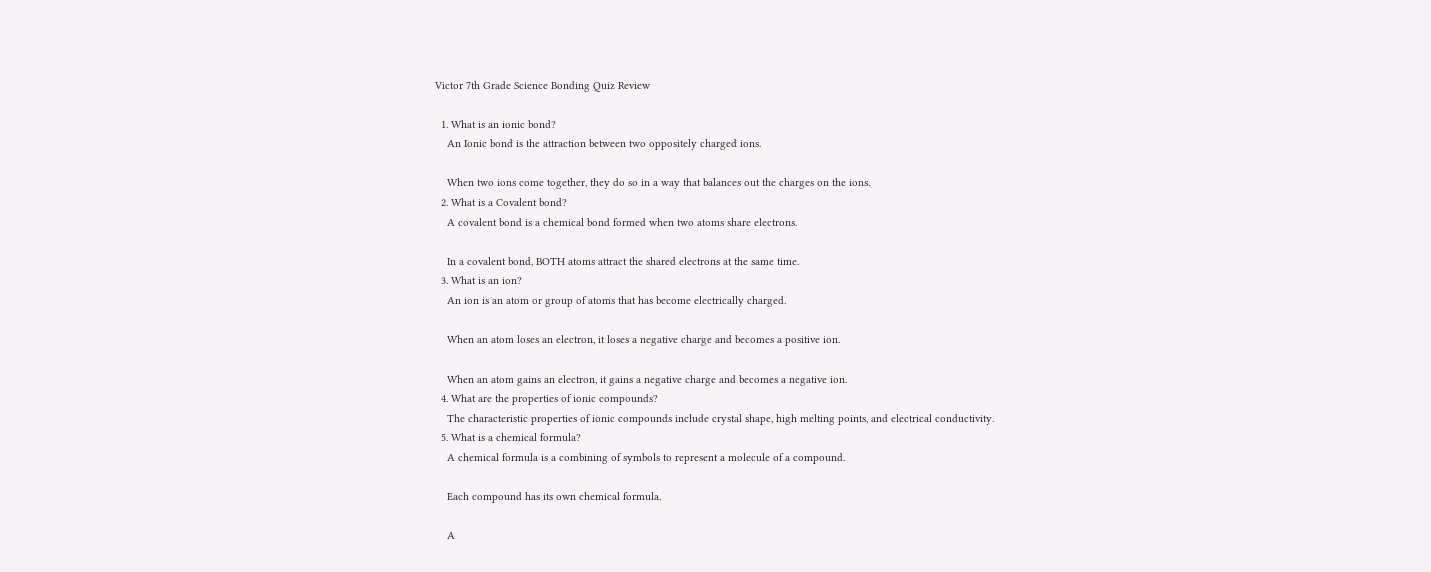Victor 7th Grade Science Bonding Quiz Review

  1. What is an ionic bond?
    An Ionic bond is the attraction between two oppositely charged ions.

    When two ions come together, they do so in a way that balances out the charges on the ions.
  2. What is a Covalent bond?
    A covalent bond is a chemical bond formed when two atoms share electrons.

    In a covalent bond, BOTH atoms attract the shared electrons at the same time.
  3. What is an ion?
    An ion is an atom or group of atoms that has become electrically charged.

    When an atom loses an electron, it loses a negative charge and becomes a positive ion.

    When an atom gains an electron, it gains a negative charge and becomes a negative ion.
  4. What are the properties of ionic compounds?
    The characteristic properties of ionic compounds include crystal shape, high melting points, and electrical conductivity.
  5. What is a chemical formula?
    A chemical formula is a combining of symbols to represent a molecule of a compound.

    Each compound has its own chemical formula.

    A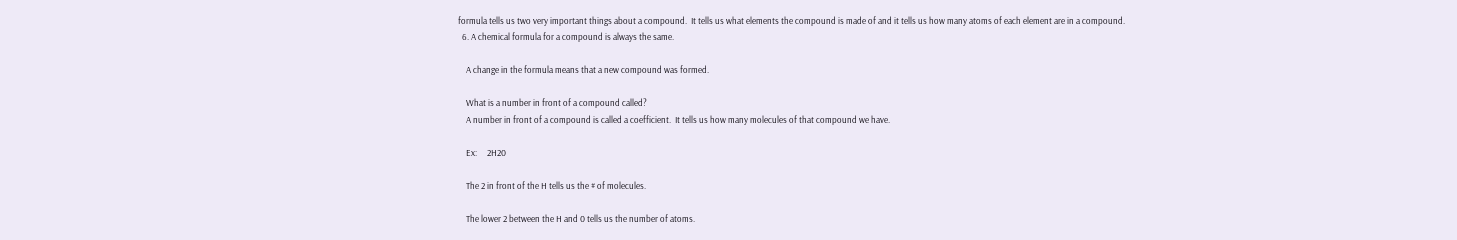formula tells us two very important things about a compound.  It tells us what elements the compound is made of and it tells us how many atoms of each element are in a compound.
  6. A chemical formula for a compound is always the same.

    A change in the formula means that a new compound was formed.

    What is a number in front of a compound called?
    A number in front of a compound is called a coefficient.  It tells us how many molecules of that compound we have.

    Ex:     2H20

    The 2 in front of the H tells us the # of molecules.

    The lower 2 between the H and 0 tells us the number of atoms.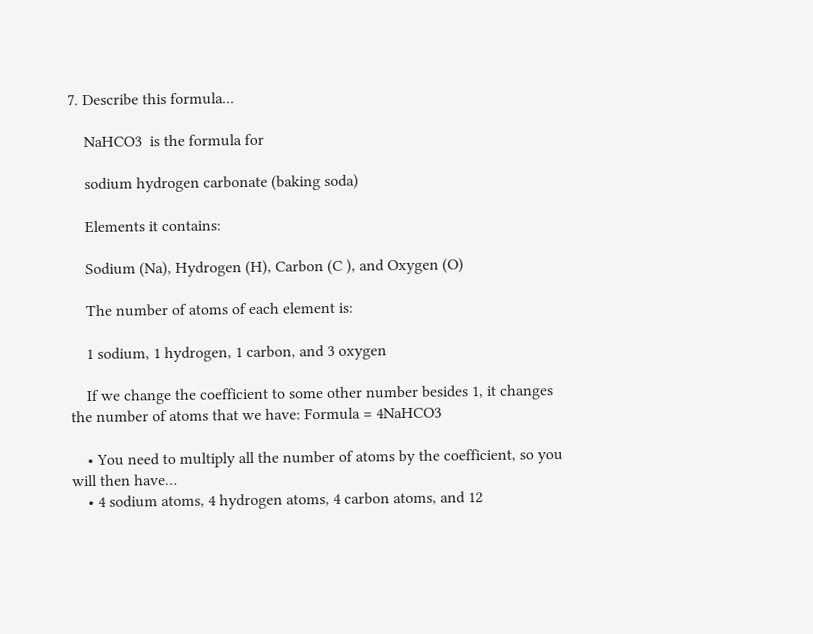7. Describe this formula...

    NaHCO3  is the formula for

    sodium hydrogen carbonate (baking soda)

    Elements it contains:

    Sodium (Na), Hydrogen (H), Carbon (C ), and Oxygen (O)

    The number of atoms of each element is:

    1 sodium, 1 hydrogen, 1 carbon, and 3 oxygen

    If we change the coefficient to some other number besides 1, it changes the number of atoms that we have: Formula = 4NaHCO3

    • You need to multiply all the number of atoms by the coefficient, so you will then have…
    • 4 sodium atoms, 4 hydrogen atoms, 4 carbon atoms, and 12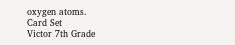oxygen atoms.
Card Set
Victor 7th Grade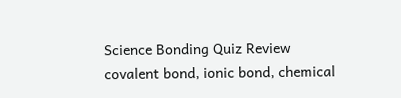Science Bonding Quiz Review
covalent bond, ionic bond, chemical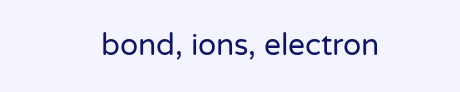bond, ions, electron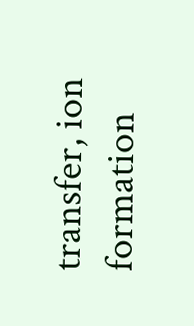transfer, ion formation